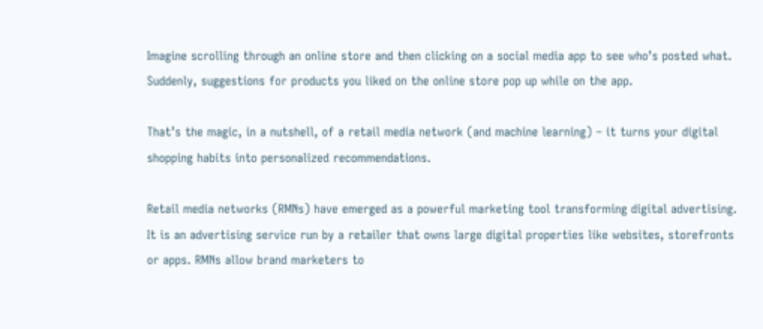Imagine scrolling through an online store and then clicking on a social media app to see who’s posted what. Suddenly, suggestions for products you liked on the online store pop up while on the app.

That’s the magic, in a nutshell, of a retail media network (and machine learning) – it turns your digital shopping habits into personalized recommendations.

Retail media networks (RMNs) have emerged as a powerful marketing tool transforming digital advertising. It is an advertising service run by a retailer that owns large digital properties like websites, storefronts or apps. RMNs allow brand marketers to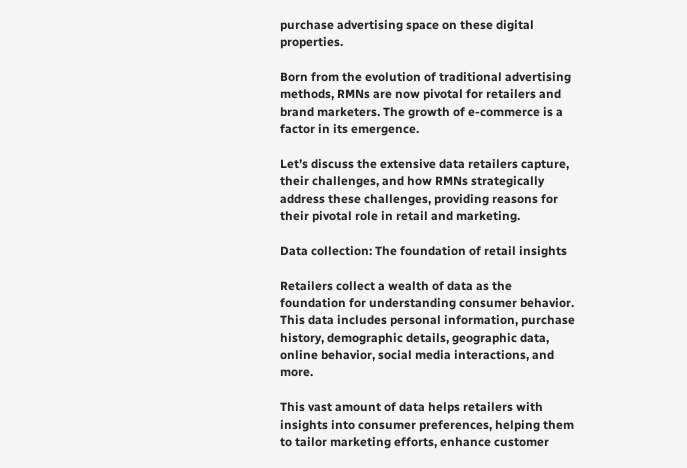purchase advertising space on these digital properties.

Born from the evolution of traditional advertising methods, RMNs are now pivotal for retailers and brand marketers. The growth of e-commerce is a factor in its emergence.

Let’s discuss the extensive data retailers capture, their challenges, and how RMNs strategically address these challenges, providing reasons for their pivotal role in retail and marketing.

Data collection: The foundation of retail insights

Retailers collect a wealth of data as the foundation for understanding consumer behavior. This data includes personal information, purchase history, demographic details, geographic data, online behavior, social media interactions, and more.

This vast amount of data helps retailers with insights into consumer preferences, helping them to tailor marketing efforts, enhance customer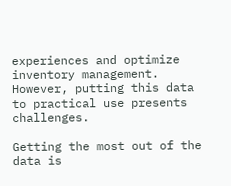experiences and optimize inventory management. However, putting this data to practical use presents challenges.

Getting the most out of the data is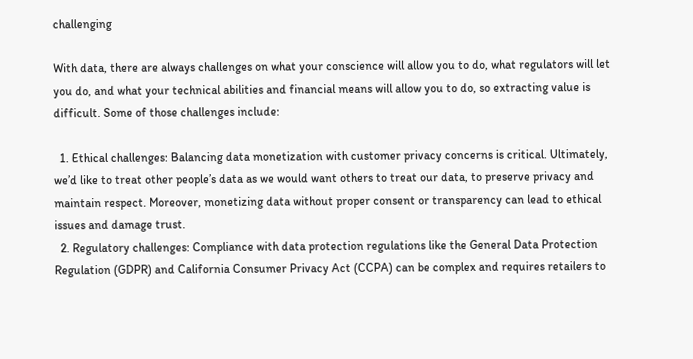challenging

With data, there are always challenges on what your conscience will allow you to do, what regulators will let you do, and what your technical abilities and financial means will allow you to do, so extracting value is difficult. Some of those challenges include:

  1. Ethical challenges: Balancing data monetization with customer privacy concerns is critical. Ultimately, we’d like to treat other people’s data as we would want others to treat our data, to preserve privacy and maintain respect. Moreover, monetizing data without proper consent or transparency can lead to ethical issues and damage trust.
  2. Regulatory challenges: Compliance with data protection regulations like the General Data Protection Regulation (GDPR) and California Consumer Privacy Act (CCPA) can be complex and requires retailers to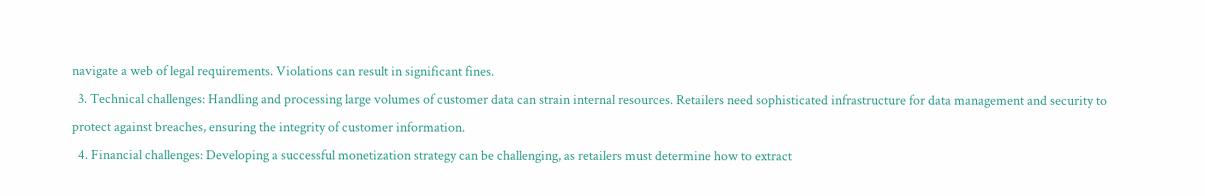navigate a web of legal requirements. Violations can result in significant fines.
  3. Technical challenges: Handling and processing large volumes of customer data can strain internal resources. Retailers need sophisticated infrastructure for data management and security to protect against breaches, ensuring the integrity of customer information.
  4. Financial challenges: Developing a successful monetization strategy can be challenging, as retailers must determine how to extract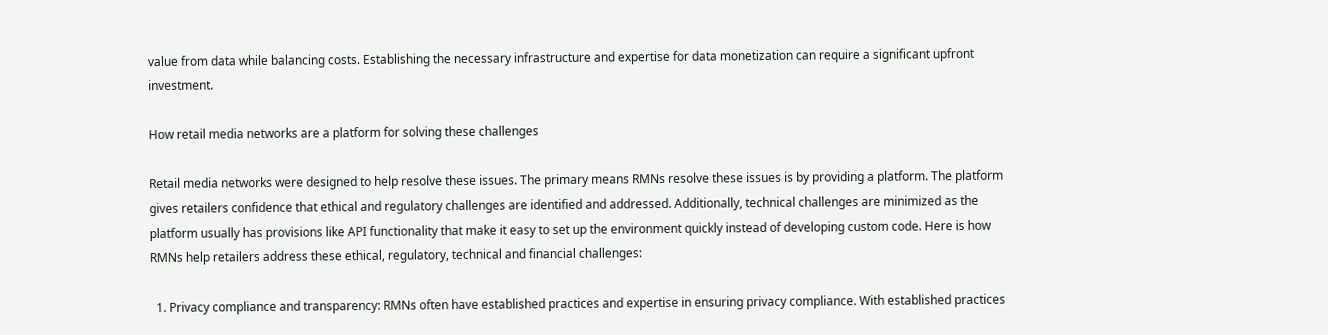value from data while balancing costs. Establishing the necessary infrastructure and expertise for data monetization can require a significant upfront investment.

How retail media networks are a platform for solving these challenges

Retail media networks were designed to help resolve these issues. The primary means RMNs resolve these issues is by providing a platform. The platform gives retailers confidence that ethical and regulatory challenges are identified and addressed. Additionally, technical challenges are minimized as the platform usually has provisions like API functionality that make it easy to set up the environment quickly instead of developing custom code. Here is how RMNs help retailers address these ethical, regulatory, technical and financial challenges:

  1. Privacy compliance and transparency: RMNs often have established practices and expertise in ensuring privacy compliance. With established practices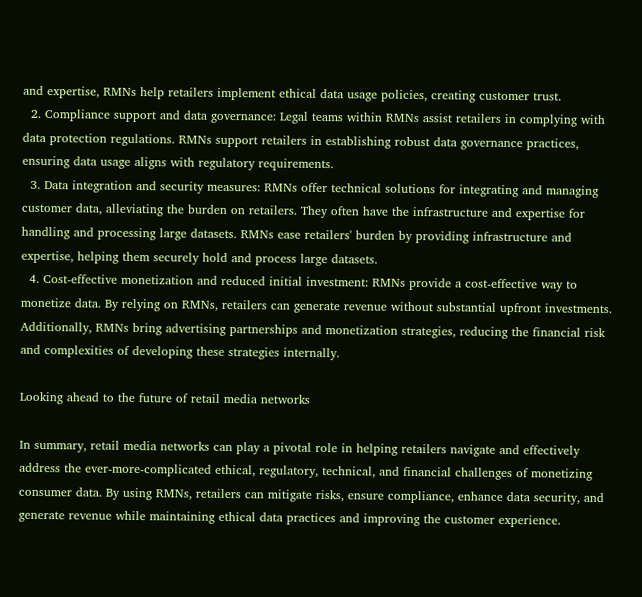and expertise, RMNs help retailers implement ethical data usage policies, creating customer trust.
  2. Compliance support and data governance: Legal teams within RMNs assist retailers in complying with data protection regulations. RMNs support retailers in establishing robust data governance practices, ensuring data usage aligns with regulatory requirements.
  3. Data integration and security measures: RMNs offer technical solutions for integrating and managing customer data, alleviating the burden on retailers. They often have the infrastructure and expertise for handling and processing large datasets. RMNs ease retailers' burden by providing infrastructure and expertise, helping them securely hold and process large datasets.
  4. Cost-effective monetization and reduced initial investment: RMNs provide a cost-effective way to monetize data. By relying on RMNs, retailers can generate revenue without substantial upfront investments. Additionally, RMNs bring advertising partnerships and monetization strategies, reducing the financial risk and complexities of developing these strategies internally.

Looking ahead to the future of retail media networks

In summary, retail media networks can play a pivotal role in helping retailers navigate and effectively address the ever-more-complicated ethical, regulatory, technical, and financial challenges of monetizing consumer data. By using RMNs, retailers can mitigate risks, ensure compliance, enhance data security, and generate revenue while maintaining ethical data practices and improving the customer experience.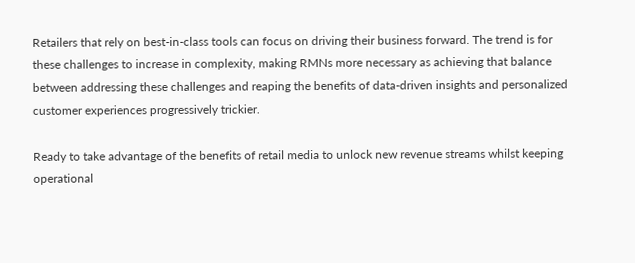Retailers that rely on best-in-class tools can focus on driving their business forward. The trend is for these challenges to increase in complexity, making RMNs more necessary as achieving that balance between addressing these challenges and reaping the benefits of data-driven insights and personalized customer experiences progressively trickier.

Ready to take advantage of the benefits of retail media to unlock new revenue streams whilst keeping operational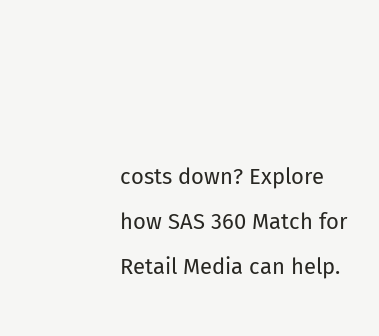costs down? Explore how SAS 360 Match for Retail Media can help.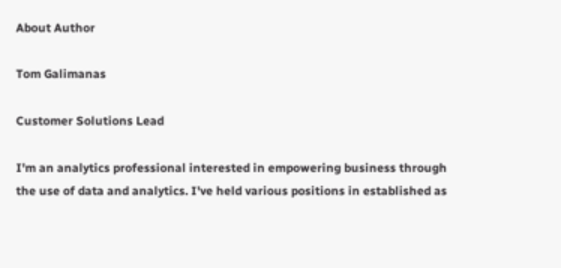About Author

Tom Galimanas

Customer Solutions Lead

I'm an analytics professional interested in empowering business through the use of data and analytics. I've held various positions in established as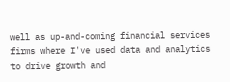well as up-and-coming financial services firms where I've used data and analytics to drive growth and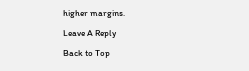higher margins.

Leave A Reply

Back to Top